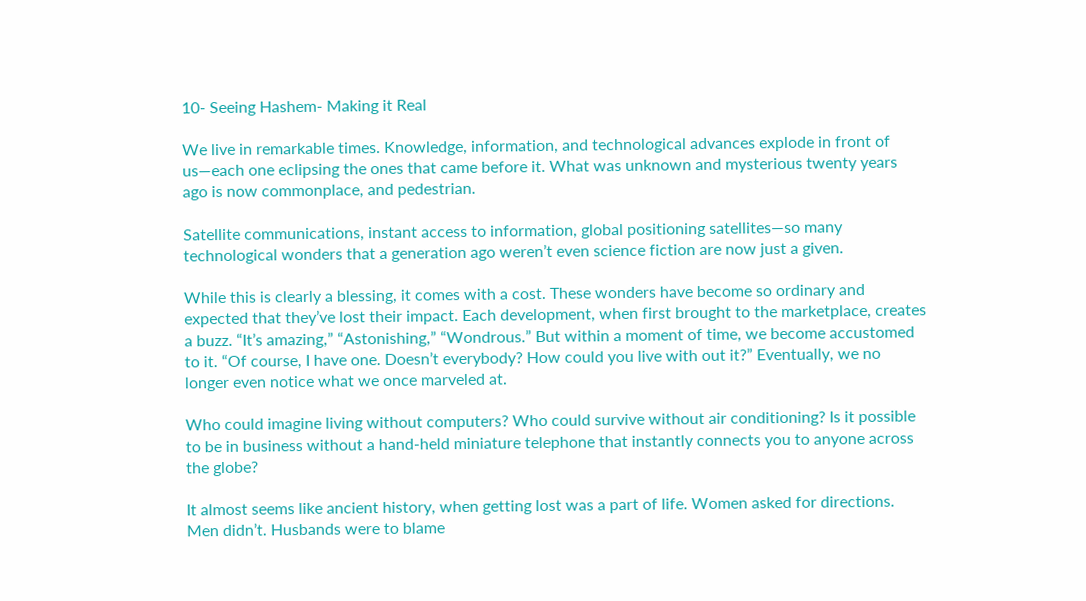10- Seeing Hashem- Making it Real

We live in remarkable times. Knowledge, information, and technological advances explode in front of us—each one eclipsing the ones that came before it. What was unknown and mysterious twenty years ago is now commonplace, and pedestrian.

Satellite communications, instant access to information, global positioning satellites—so many technological wonders that a generation ago weren’t even science fiction are now just a given.

While this is clearly a blessing, it comes with a cost. These wonders have become so ordinary and expected that they’ve lost their impact. Each development, when first brought to the marketplace, creates a buzz. “It’s amazing,” “Astonishing,” “Wondrous.” But within a moment of time, we become accustomed to it. “Of course, I have one. Doesn’t everybody? How could you live with out it?” Eventually, we no longer even notice what we once marveled at.

Who could imagine living without computers? Who could survive without air conditioning? Is it possible to be in business without a hand-held miniature telephone that instantly connects you to anyone across the globe?

It almost seems like ancient history, when getting lost was a part of life. Women asked for directions. Men didn’t. Husbands were to blame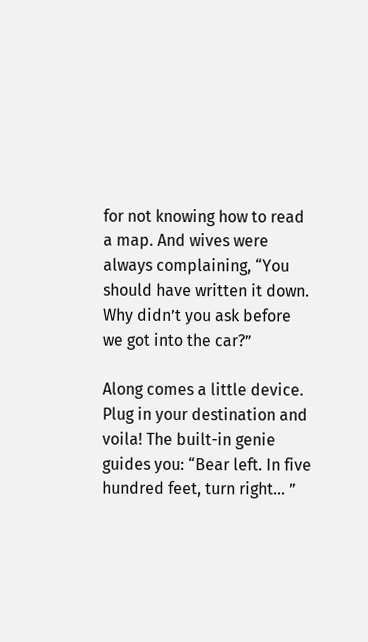for not knowing how to read a map. And wives were always complaining, “You should have written it down. Why didn’t you ask before we got into the car?”

Along comes a little device. Plug in your destination and voila! The built-in genie guides you: “Bear left. In five hundred feet, turn right… ”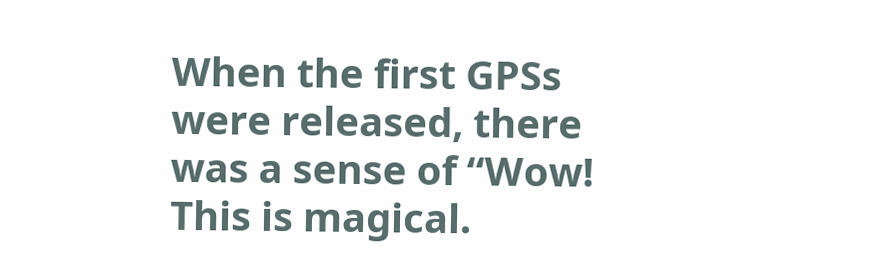When the first GPSs were released, there was a sense of “Wow! This is magical.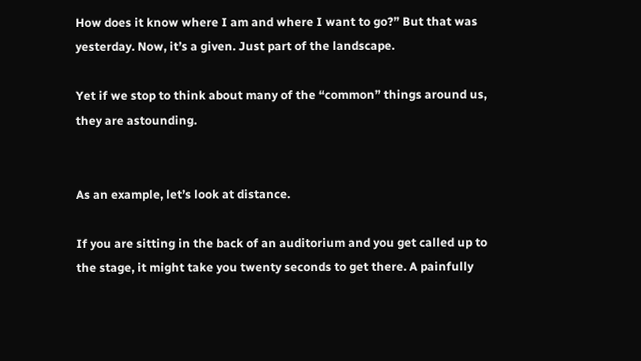How does it know where I am and where I want to go?” But that was yesterday. Now, it’s a given. Just part of the landscape.

Yet if we stop to think about many of the “common” things around us, they are astounding.


As an example, let’s look at distance.

If you are sitting in the back of an auditorium and you get called up to the stage, it might take you twenty seconds to get there. A painfully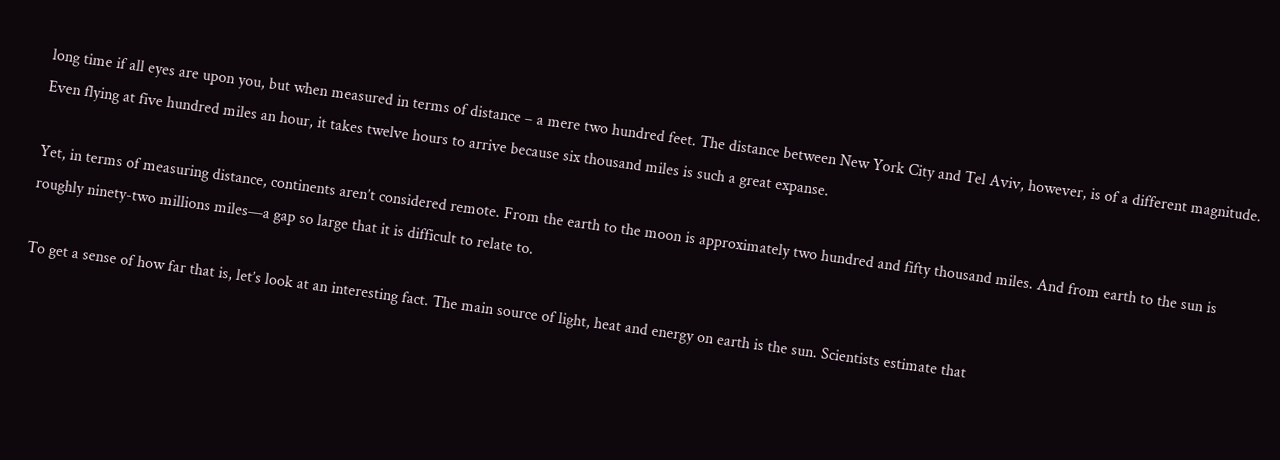long time if all eyes are upon you, but when measured in terms of distance – a mere two hundred feet. The distance between New York City and Tel Aviv, however, is of a different magnitude. Even flying at five hundred miles an hour, it takes twelve hours to arrive because six thousand miles is such a great expanse.

Yet, in terms of measuring distance, continents aren’t considered remote. From the earth to the moon is approximately two hundred and fifty thousand miles. And from earth to the sun is roughly ninety-two millions miles—a gap so large that it is difficult to relate to.

To get a sense of how far that is, let’s look at an interesting fact. The main source of light, heat and energy on earth is the sun. Scientists estimate that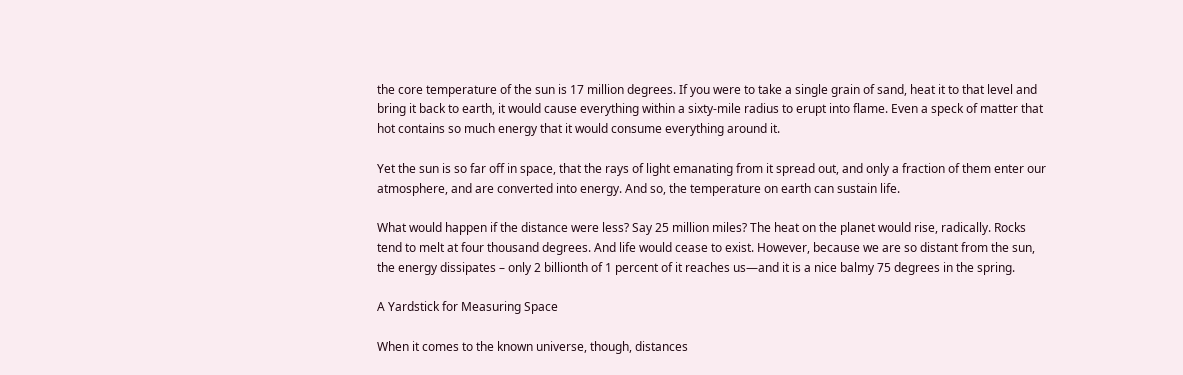the core temperature of the sun is 17 million degrees. If you were to take a single grain of sand, heat it to that level and bring it back to earth, it would cause everything within a sixty-mile radius to erupt into flame. Even a speck of matter that hot contains so much energy that it would consume everything around it.

Yet the sun is so far off in space, that the rays of light emanating from it spread out, and only a fraction of them enter our atmosphere, and are converted into energy. And so, the temperature on earth can sustain life.

What would happen if the distance were less? Say 25 million miles? The heat on the planet would rise, radically. Rocks tend to melt at four thousand degrees. And life would cease to exist. However, because we are so distant from the sun, the energy dissipates – only 2 billionth of 1 percent of it reaches us—and it is a nice balmy 75 degrees in the spring.

A Yardstick for Measuring Space

When it comes to the known universe, though, distances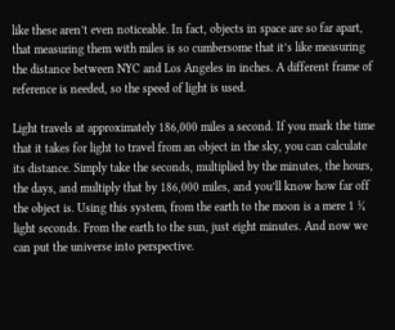like these aren’t even noticeable. In fact, objects in space are so far apart, that measuring them with miles is so cumbersome that it’s like measuring the distance between NYC and Los Angeles in inches. A different frame of reference is needed, so the speed of light is used.

Light travels at approximately 186,000 miles a second. If you mark the time that it takes for light to travel from an object in the sky, you can calculate its distance. Simply take the seconds, multiplied by the minutes, the hours, the days, and multiply that by 186,000 miles, and you’ll know how far off the object is. Using this system, from the earth to the moon is a mere 1 ¼ light seconds. From the earth to the sun, just eight minutes. And now we can put the universe into perspective.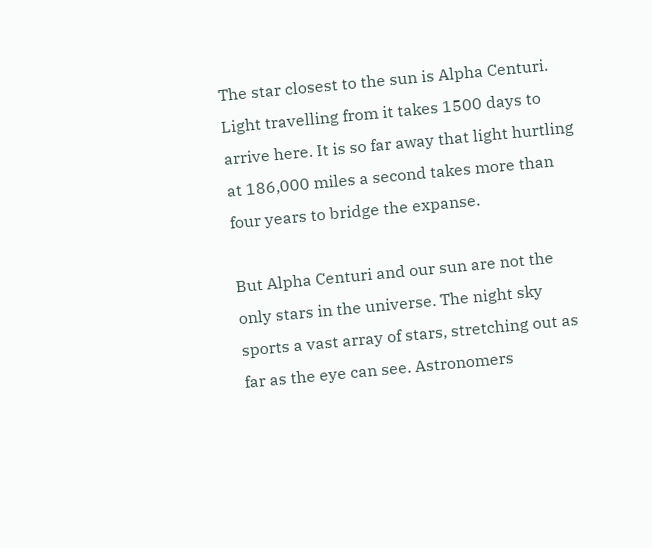The star closest to the sun is Alpha Centuri. Light travelling from it takes 1500 days to arrive here. It is so far away that light hurtling at 186,000 miles a second takes more than four years to bridge the expanse.

But Alpha Centuri and our sun are not the only stars in the universe. The night sky sports a vast array of stars, stretching out as far as the eye can see. Astronomers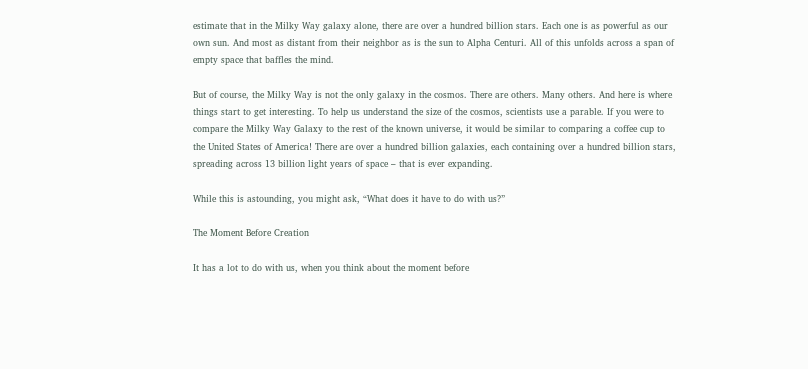estimate that in the Milky Way galaxy alone, there are over a hundred billion stars. Each one is as powerful as our own sun. And most as distant from their neighbor as is the sun to Alpha Centuri. All of this unfolds across a span of empty space that baffles the mind.

But of course, the Milky Way is not the only galaxy in the cosmos. There are others. Many others. And here is where things start to get interesting. To help us understand the size of the cosmos, scientists use a parable. If you were to compare the Milky Way Galaxy to the rest of the known universe, it would be similar to comparing a coffee cup to the United States of America! There are over a hundred billion galaxies, each containing over a hundred billion stars, spreading across 13 billion light years of space – that is ever expanding.

While this is astounding, you might ask, “What does it have to do with us?”

The Moment Before Creation

It has a lot to do with us, when you think about the moment before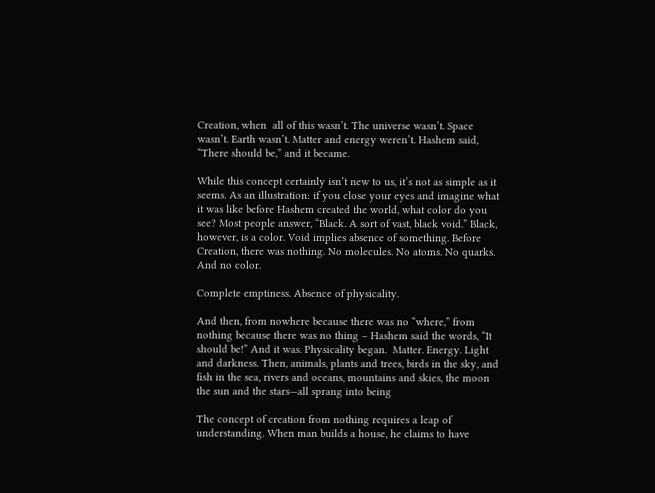Creation, when  all of this wasn’t. The universe wasn’t. Space wasn’t. Earth wasn’t. Matter and energy weren’t. Hashem said, “There should be,” and it became.

While this concept certainly isn’t new to us, it’s not as simple as it seems. As an illustration: if you close your eyes and imagine what it was like before Hashem created the world, what color do you see? Most people answer, “Black. A sort of vast, black void.” Black, however, is a color. Void implies absence of something. Before Creation, there was nothing. No molecules. No atoms. No quarks. And no color.

Complete emptiness. Absence of physicality.

And then, from nowhere because there was no “where,” from nothing because there was no thing – Hashem said the words, “It should be!” And it was. Physicality began.  Matter. Energy. Light and darkness. Then, animals, plants and trees, birds in the sky, and fish in the sea, rivers and oceans, mountains and skies, the moon the sun and the stars—all sprang into being

The concept of creation from nothing requires a leap of understanding. When man builds a house, he claims to have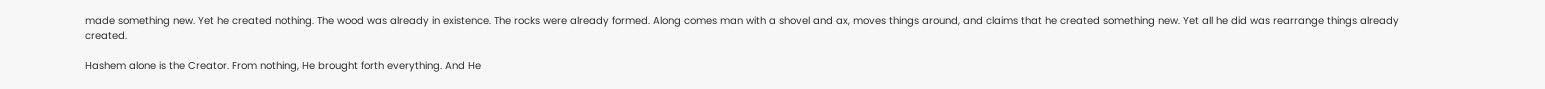made something new. Yet he created nothing. The wood was already in existence. The rocks were already formed. Along comes man with a shovel and ax, moves things around, and claims that he created something new. Yet all he did was rearrange things already created.

Hashem alone is the Creator. From nothing, He brought forth everything. And He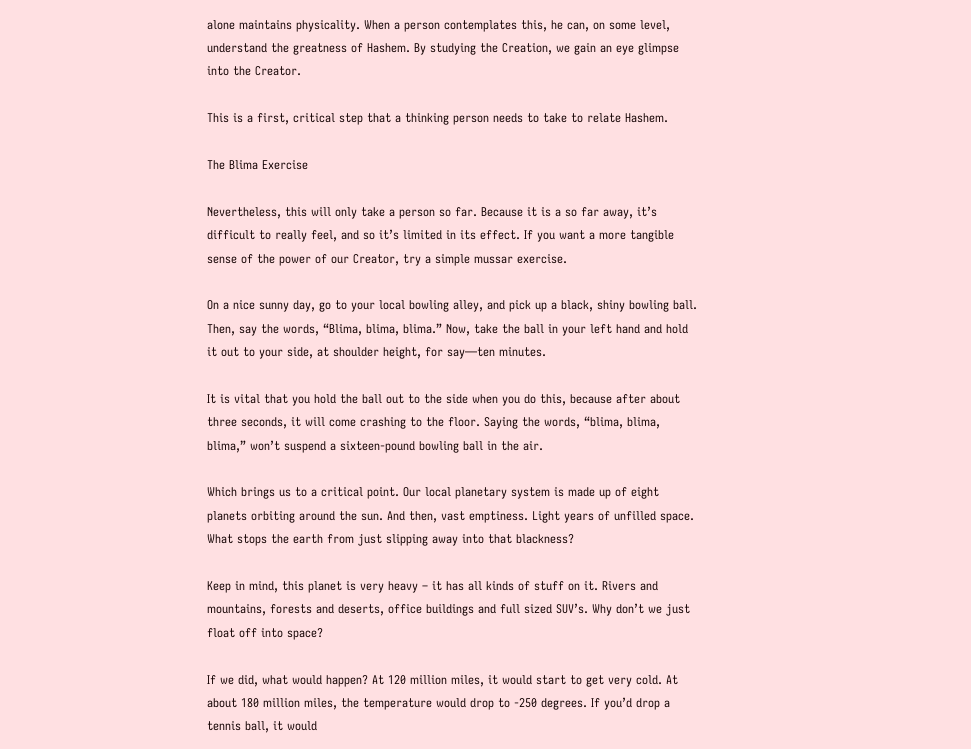alone maintains physicality. When a person contemplates this, he can, on some level, understand the greatness of Hashem. By studying the Creation, we gain an eye glimpse into the Creator.

This is a first, critical step that a thinking person needs to take to relate Hashem.

The Blima Exercise

Nevertheless, this will only take a person so far. Because it is a so far away, it’s difficult to really feel, and so it’s limited in its effect. If you want a more tangible sense of the power of our Creator, try a simple mussar exercise.

On a nice sunny day, go to your local bowling alley, and pick up a black, shiny bowling ball. Then, say the words, “Blima, blima, blima.” Now, take the ball in your left hand and hold it out to your side, at shoulder height, for say—ten minutes.

It is vital that you hold the ball out to the side when you do this, because after about three seconds, it will come crashing to the floor. Saying the words, “blima, blima, blima,” won’t suspend a sixteen-pound bowling ball in the air.

Which brings us to a critical point. Our local planetary system is made up of eight planets orbiting around the sun. And then, vast emptiness. Light years of unfilled space. What stops the earth from just slipping away into that blackness?

Keep in mind, this planet is very heavy – it has all kinds of stuff on it. Rivers and mountains, forests and deserts, office buildings and full sized SUV’s. Why don’t we just float off into space?

If we did, what would happen? At 120 million miles, it would start to get very cold. At about 180 million miles, the temperature would drop to -250 degrees. If you’d drop a tennis ball, it would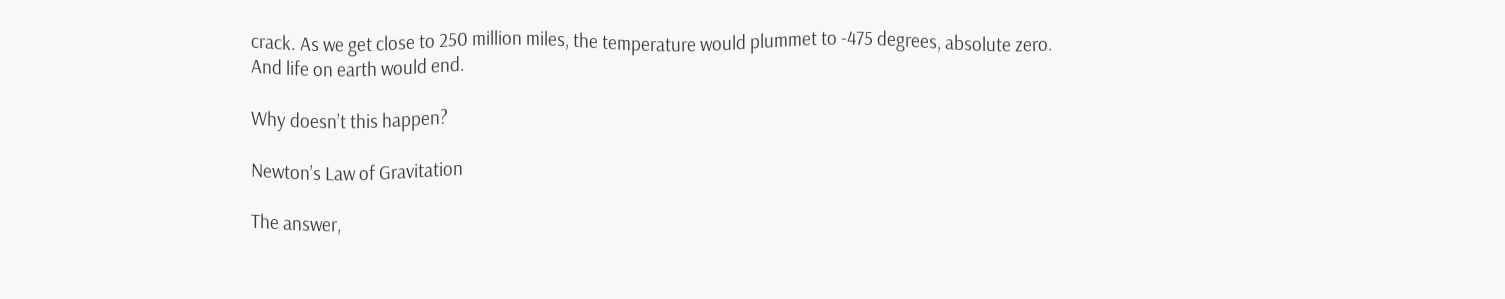crack. As we get close to 250 million miles, the temperature would plummet to -475 degrees, absolute zero. And life on earth would end.

Why doesn’t this happen?

Newton’s Law of Gravitation

The answer,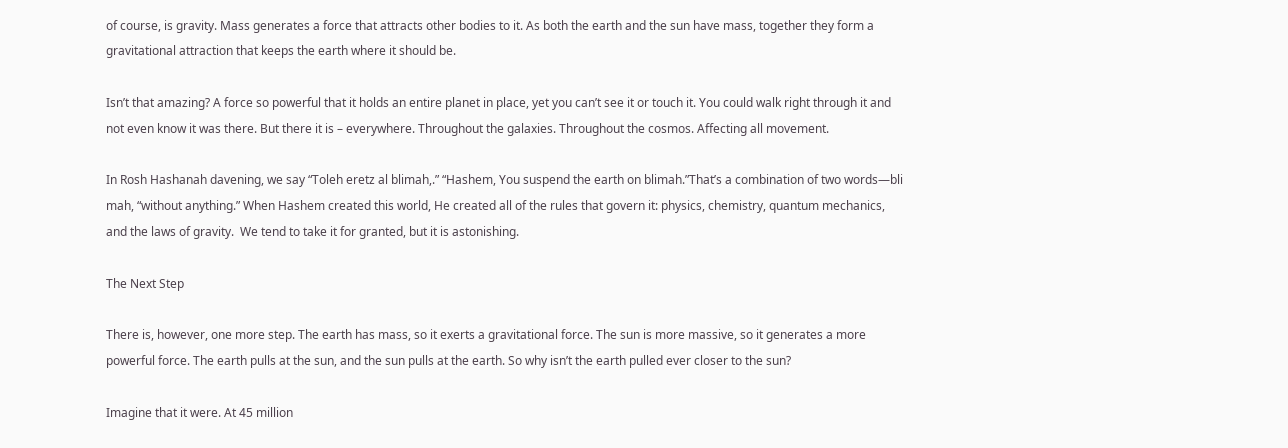of course, is gravity. Mass generates a force that attracts other bodies to it. As both the earth and the sun have mass, together they form a gravitational attraction that keeps the earth where it should be.

Isn’t that amazing? A force so powerful that it holds an entire planet in place, yet you can’t see it or touch it. You could walk right through it and not even know it was there. But there it is – everywhere. Throughout the galaxies. Throughout the cosmos. Affecting all movement.

In Rosh Hashanah davening, we say “Toleh eretz al blimah,.” “Hashem, You suspend the earth on blimah.”That’s a combination of two words—bli mah, “without anything.” When Hashem created this world, He created all of the rules that govern it: physics, chemistry, quantum mechanics, and the laws of gravity.  We tend to take it for granted, but it is astonishing.

The Next Step

There is, however, one more step. The earth has mass, so it exerts a gravitational force. The sun is more massive, so it generates a more powerful force. The earth pulls at the sun, and the sun pulls at the earth. So why isn’t the earth pulled ever closer to the sun?

Imagine that it were. At 45 million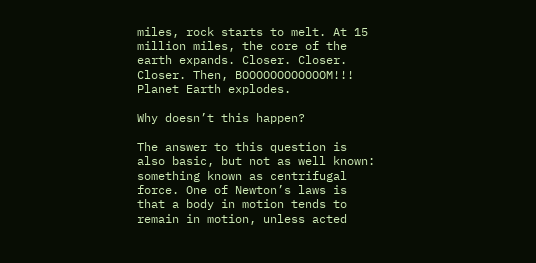miles, rock starts to melt. At 15 million miles, the core of the earth expands. Closer. Closer. Closer. Then, BOOOOOOOOOOOOM!!! Planet Earth explodes.

Why doesn’t this happen?

The answer to this question is also basic, but not as well known: something known as centrifugal force. One of Newton’s laws is that a body in motion tends to remain in motion, unless acted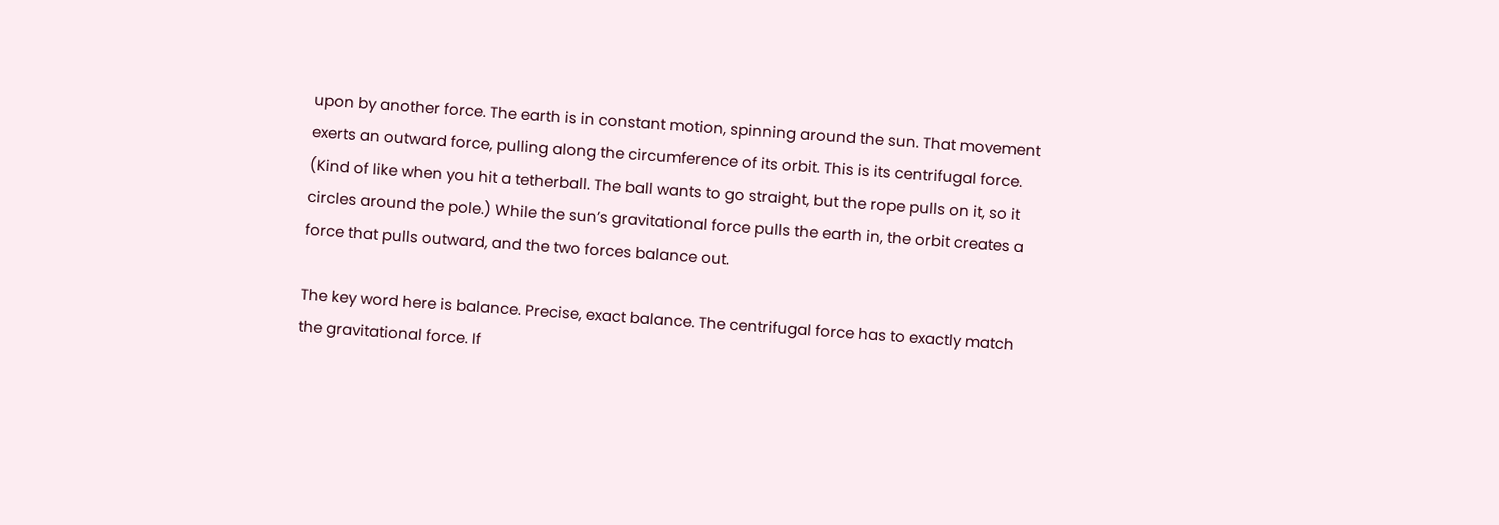upon by another force. The earth is in constant motion, spinning around the sun. That movement exerts an outward force, pulling along the circumference of its orbit. This is its centrifugal force. (Kind of like when you hit a tetherball. The ball wants to go straight, but the rope pulls on it, so it circles around the pole.) While the sun’s gravitational force pulls the earth in, the orbit creates a force that pulls outward, and the two forces balance out.

The key word here is balance. Precise, exact balance. The centrifugal force has to exactly match the gravitational force. If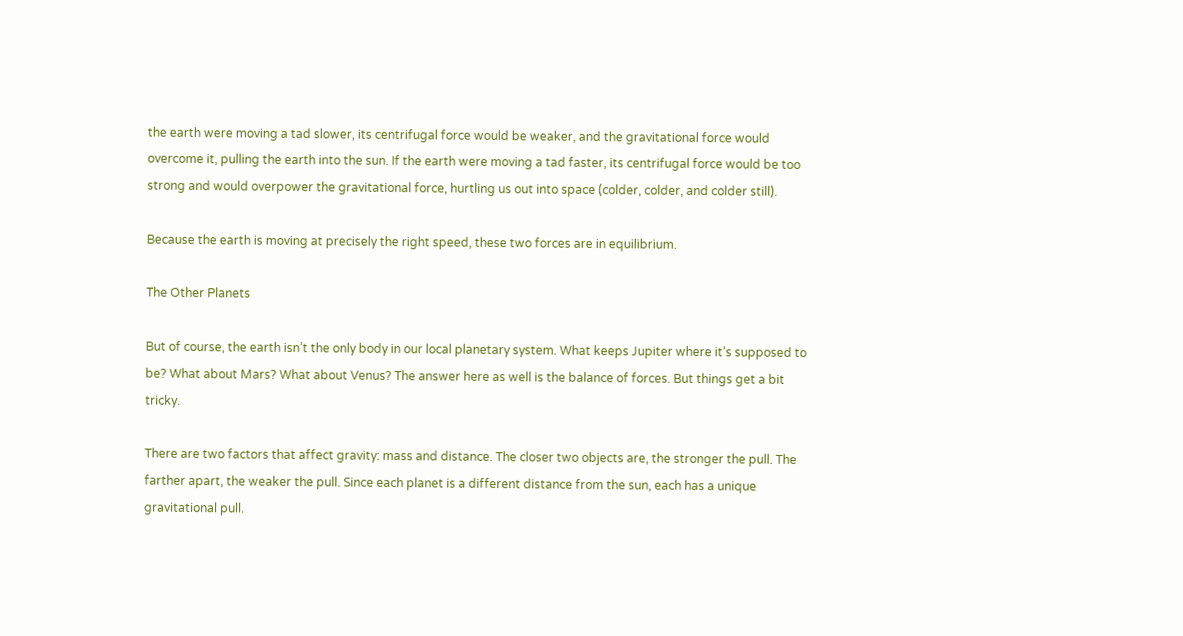the earth were moving a tad slower, its centrifugal force would be weaker, and the gravitational force would overcome it, pulling the earth into the sun. If the earth were moving a tad faster, its centrifugal force would be too strong and would overpower the gravitational force, hurtling us out into space (colder, colder, and colder still).

Because the earth is moving at precisely the right speed, these two forces are in equilibrium.

The Other Planets

But of course, the earth isn’t the only body in our local planetary system. What keeps Jupiter where it’s supposed to be? What about Mars? What about Venus? The answer here as well is the balance of forces. But things get a bit tricky.

There are two factors that affect gravity: mass and distance. The closer two objects are, the stronger the pull. The farther apart, the weaker the pull. Since each planet is a different distance from the sun, each has a unique gravitational pull.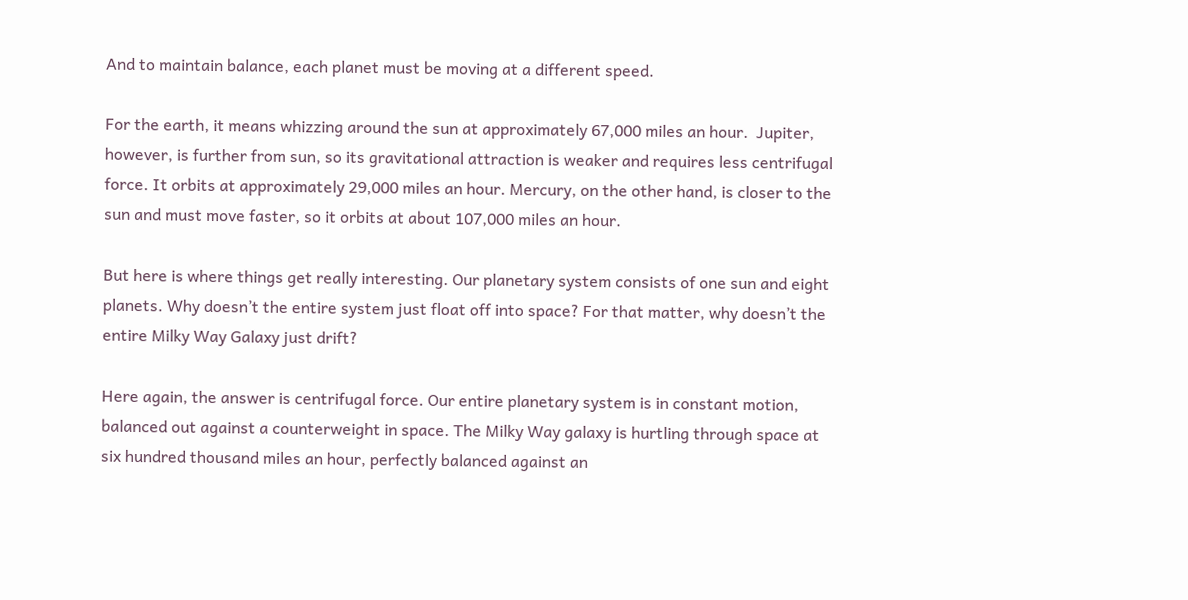And to maintain balance, each planet must be moving at a different speed.

For the earth, it means whizzing around the sun at approximately 67,000 miles an hour.  Jupiter, however, is further from sun, so its gravitational attraction is weaker and requires less centrifugal force. It orbits at approximately 29,000 miles an hour. Mercury, on the other hand, is closer to the sun and must move faster, so it orbits at about 107,000 miles an hour.

But here is where things get really interesting. Our planetary system consists of one sun and eight planets. Why doesn’t the entire system just float off into space? For that matter, why doesn’t the entire Milky Way Galaxy just drift?

Here again, the answer is centrifugal force. Our entire planetary system is in constant motion, balanced out against a counterweight in space. The Milky Way galaxy is hurtling through space at six hundred thousand miles an hour, perfectly balanced against an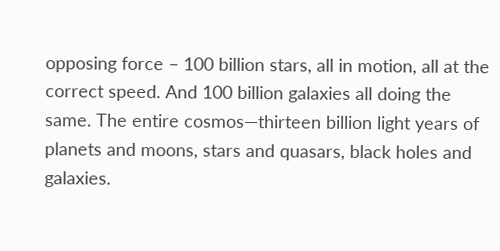opposing force – 100 billion stars, all in motion, all at the correct speed. And 100 billion galaxies all doing the same. The entire cosmos—thirteen billion light years of planets and moons, stars and quasars, black holes and galaxies.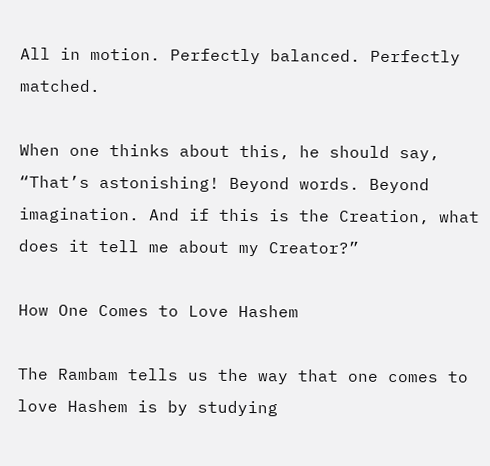All in motion. Perfectly balanced. Perfectly matched.

When one thinks about this, he should say, “That’s astonishing! Beyond words. Beyond imagination. And if this is the Creation, what does it tell me about my Creator?”

How One Comes to Love Hashem

The Rambam tells us the way that one comes to love Hashem is by studying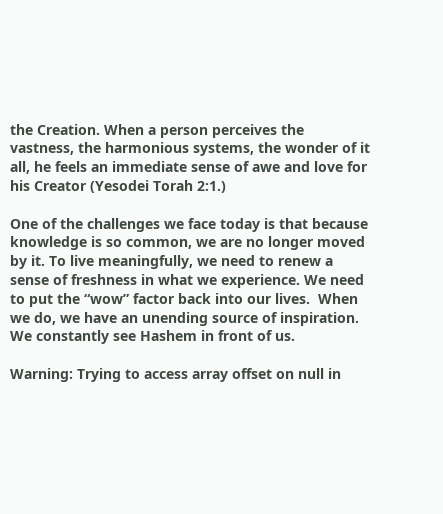the Creation. When a person perceives the vastness, the harmonious systems, the wonder of it all, he feels an immediate sense of awe and love for his Creator (Yesodei Torah 2:1.)

One of the challenges we face today is that because knowledge is so common, we are no longer moved by it. To live meaningfully, we need to renew a sense of freshness in what we experience. We need to put the “wow” factor back into our lives.  When we do, we have an unending source of inspiration. We constantly see Hashem in front of us.

Warning: Trying to access array offset on null in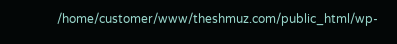/home/customer/www/theshmuz.com/public_html/wp-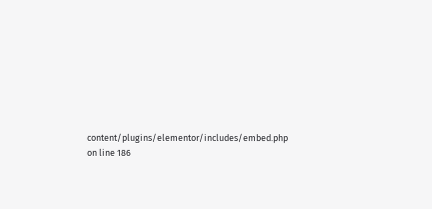content/plugins/elementor/includes/embed.php on line 186